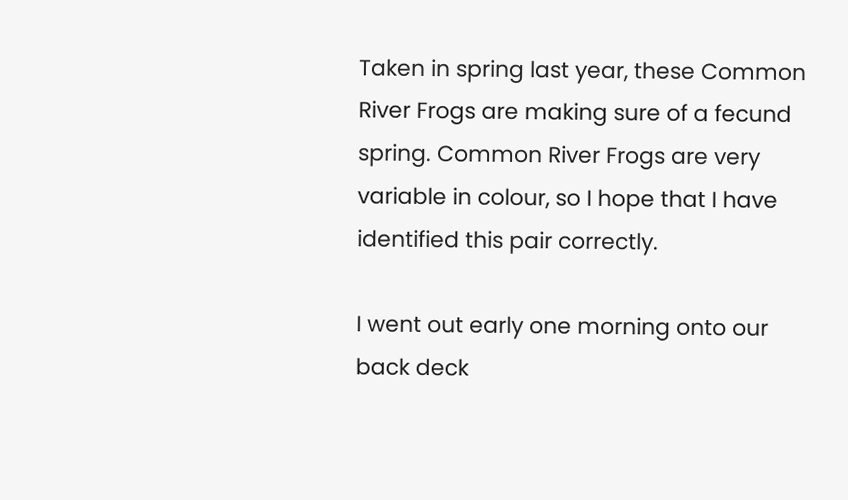Taken in spring last year, these Common River Frogs are making sure of a fecund spring. Common River Frogs are very variable in colour, so I hope that I have identified this pair correctly.

I went out early one morning onto our back deck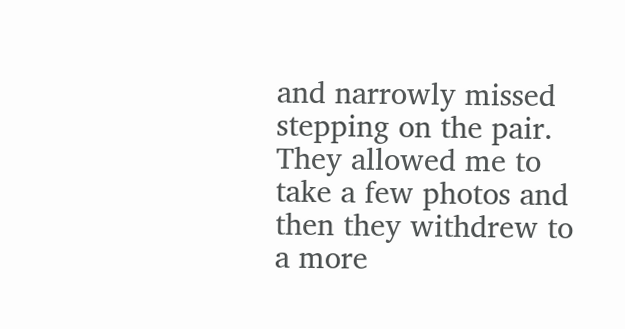and narrowly missed stepping on the pair. They allowed me to take a few photos and then they withdrew to a more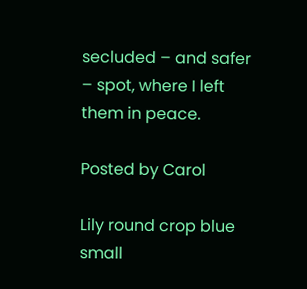secluded – and safer – spot, where I left them in peace.

Posted by Carol

Lily round crop blue small